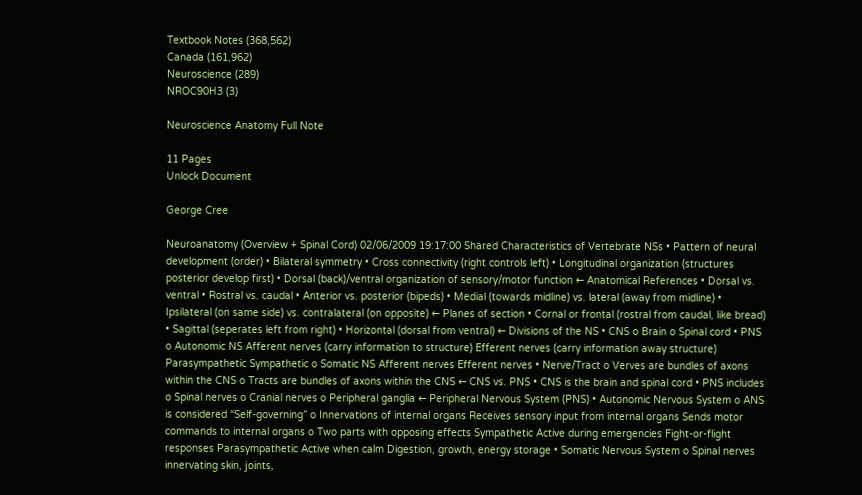Textbook Notes (368,562)
Canada (161,962)
Neuroscience (289)
NROC90H3 (3)

Neuroscience Anatomy Full Note

11 Pages
Unlock Document

George Cree

Neuroanatomy (Overview + Spinal Cord) 02/06/2009 19:17:00 Shared Characteristics of Vertebrate NSs • Pattern of neural development (order) • Bilateral symmetry • Cross connectivity (right controls left) • Longitudinal organization (structures posterior develop first) • Dorsal (back)/ventral organization of sensory/motor function ← Anatomical References • Dorsal vs. ventral • Rostral vs. caudal • Anterior vs. posterior (bipeds) • Medial (towards midline) vs. lateral (away from midline) • Ipsilateral (on same side) vs. contralateral (on opposite) ← Planes of section • Cornal or frontal (rostral from caudal, like bread) • Sagittal (seperates left from right) • Horizontal (dorsal from ventral) ← Divisions of the NS • CNS o Brain o Spinal cord • PNS o Autonomic NS Afferent nerves (carry information to structure) Efferent nerves (carry information away structure) Parasympathetic Sympathetic o Somatic NS Afferent nerves Efferent nerves • Nerve/Tract o Verves are bundles of axons within the CNS o Tracts are bundles of axons within the CNS ← CNS vs. PNS • CNS is the brain and spinal cord • PNS includes o Spinal nerves o Cranial nerves o Peripheral ganglia ← Peripheral Nervous System (PNS) • Autonomic Nervous System o ANS is considered “Self-governing” o Innervations of internal organs Receives sensory input from internal organs Sends motor commands to internal organs o Two parts with opposing effects Sympathetic Active during emergencies Fight-or-flight responses Parasympathetic Active when calm Digestion, growth, energy storage • Somatic Nervous System o Spinal nerves innervating skin, joints,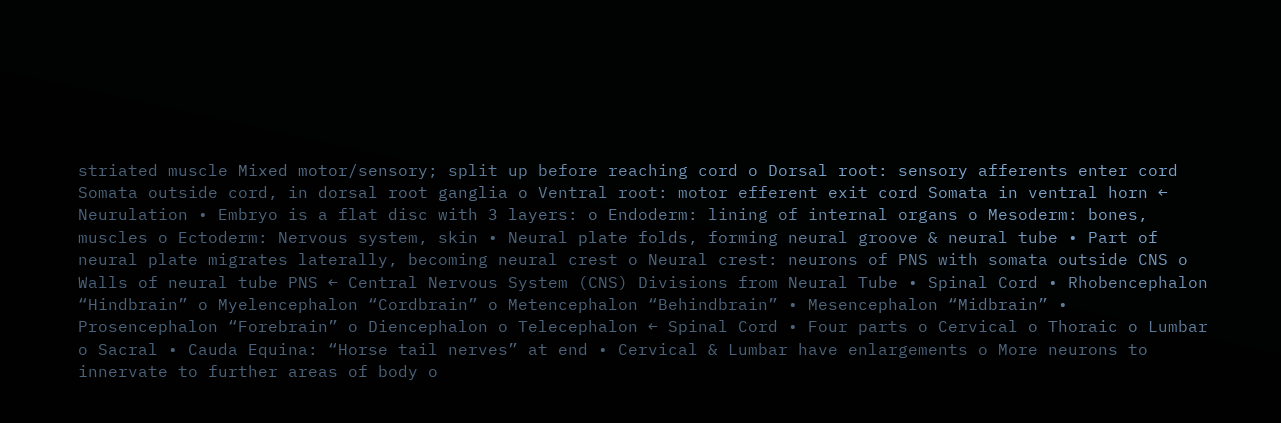striated muscle Mixed motor/sensory; split up before reaching cord o Dorsal root: sensory afferents enter cord Somata outside cord, in dorsal root ganglia o Ventral root: motor efferent exit cord Somata in ventral horn ← Neurulation • Embryo is a flat disc with 3 layers: o Endoderm: lining of internal organs o Mesoderm: bones, muscles o Ectoderm: Nervous system, skin • Neural plate folds, forming neural groove & neural tube • Part of neural plate migrates laterally, becoming neural crest o Neural crest: neurons of PNS with somata outside CNS o Walls of neural tube PNS ← Central Nervous System (CNS) Divisions from Neural Tube • Spinal Cord • Rhobencephalon “Hindbrain” o Myelencephalon “Cordbrain” o Metencephalon “Behindbrain” • Mesencephalon “Midbrain” • Prosencephalon “Forebrain” o Diencephalon o Telecephalon ← Spinal Cord • Four parts o Cervical o Thoraic o Lumbar o Sacral • Cauda Equina: “Horse tail nerves” at end • Cervical & Lumbar have enlargements o More neurons to innervate to further areas of body o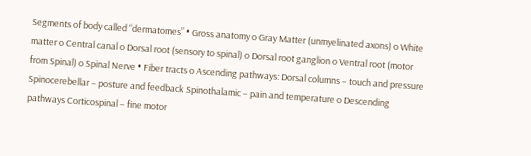Segments of body called “dermatomes” • Gross anatomy o Gray Matter (unmyelinated axons) o White matter o Central canal o Dorsal root (sensory to spinal) o Dorsal root ganglion o Ventral root (motor from Spinal) o Spinal Nerve • Fiber tracts o Ascending pathways: Dorsal columns – touch and pressure Spinocerebellar – posture and feedback Spinothalamic – pain and temperature o Descending pathways Corticospinal – fine motor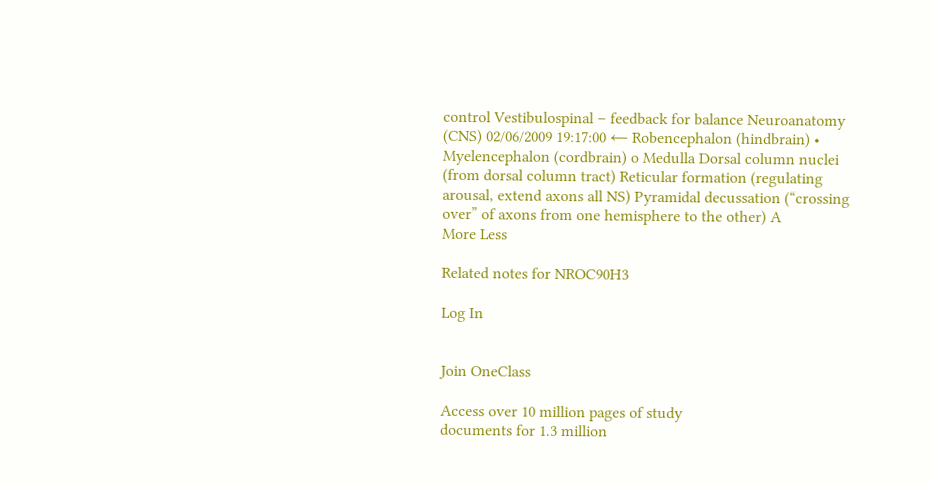control Vestibulospinal – feedback for balance Neuroanatomy (CNS) 02/06/2009 19:17:00 ← Robencephalon (hindbrain) • Myelencephalon (cordbrain) o Medulla Dorsal column nuclei (from dorsal column tract) Reticular formation (regulating arousal, extend axons all NS) Pyramidal decussation (“crossing over” of axons from one hemisphere to the other) A
More Less

Related notes for NROC90H3

Log In


Join OneClass

Access over 10 million pages of study
documents for 1.3 million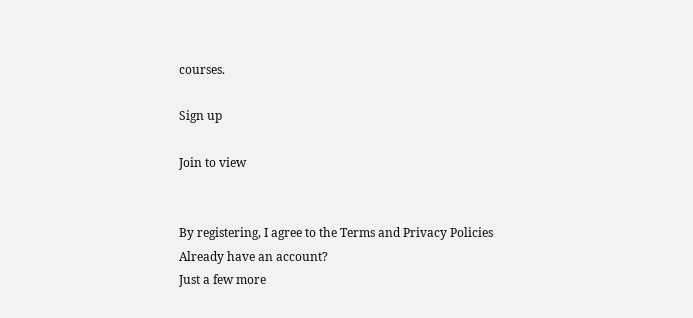courses.

Sign up

Join to view


By registering, I agree to the Terms and Privacy Policies
Already have an account?
Just a few more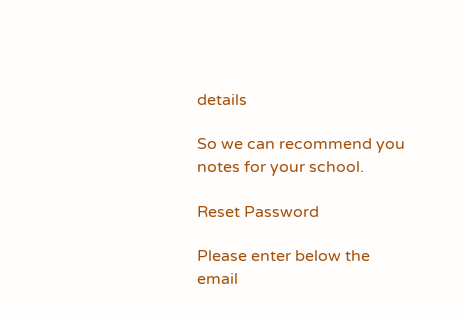details

So we can recommend you notes for your school.

Reset Password

Please enter below the email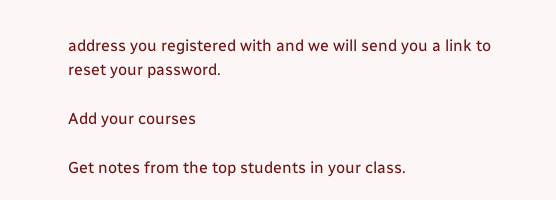address you registered with and we will send you a link to reset your password.

Add your courses

Get notes from the top students in your class.